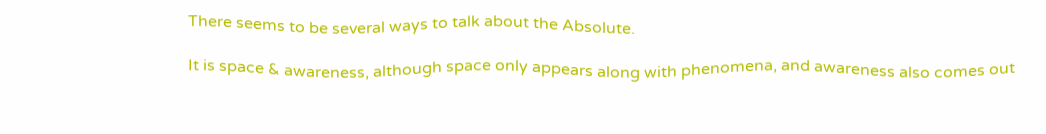There seems to be several ways to talk about the Absolute.

It is space & awareness, although space only appears along with phenomena, and awareness also comes out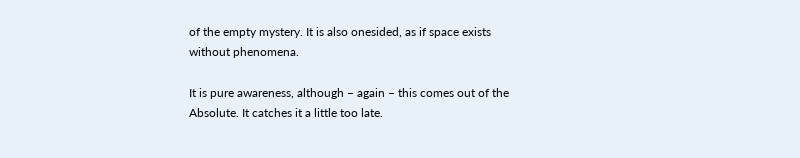of the empty mystery. It is also onesided, as if space exists without phenomena.

It is pure awareness, although – again – this comes out of the Absolute. It catches it a little too late.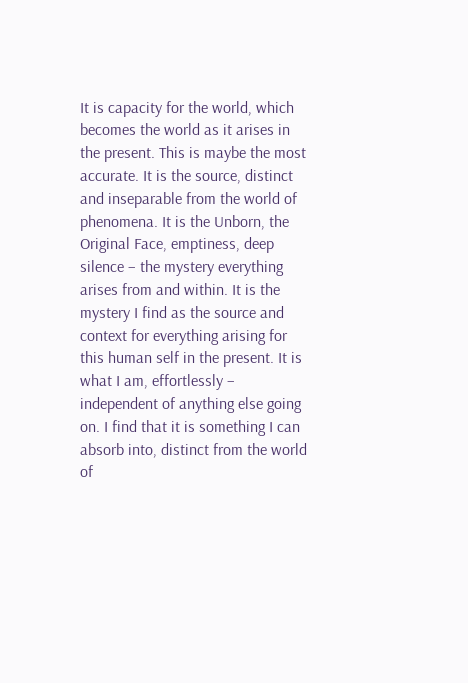It is capacity for the world, which becomes the world as it arises in the present. This is maybe the most accurate. It is the source, distinct and inseparable from the world of phenomena. It is the Unborn, the Original Face, emptiness, deep silence – the mystery everything arises from and within. It is the mystery I find as the source and context for everything arising for this human self in the present. It is what I am, effortlessly – independent of anything else going on. I find that it is something I can absorb into, distinct from the world of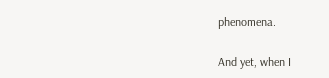phenomena.

And yet, when I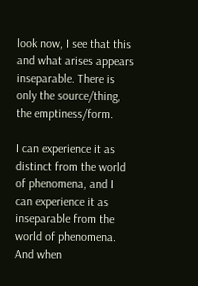look now, I see that this and what arises appears inseparable. There is only the source/thing, the emptiness/form.

I can experience it as distinct from the world of phenomena, and I can experience it as inseparable from the world of phenomena. And when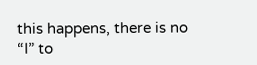this happens, there is no “I” to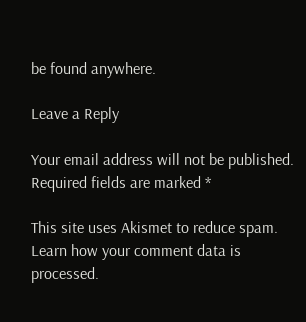be found anywhere.

Leave a Reply

Your email address will not be published. Required fields are marked *

This site uses Akismet to reduce spam. Learn how your comment data is processed.